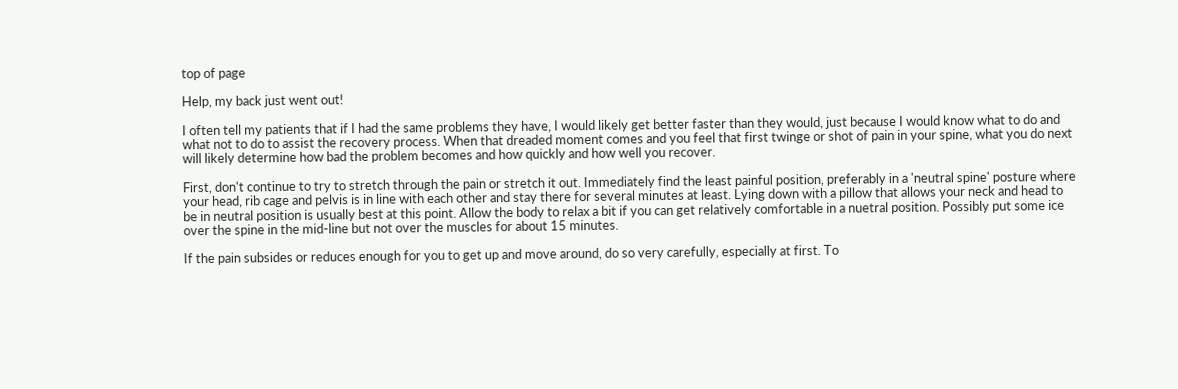top of page

Help, my back just went out!

I often tell my patients that if I had the same problems they have, I would likely get better faster than they would, just because I would know what to do and what not to do to assist the recovery process. When that dreaded moment comes and you feel that first twinge or shot of pain in your spine, what you do next will likely determine how bad the problem becomes and how quickly and how well you recover.

First, don't continue to try to stretch through the pain or stretch it out. Immediately find the least painful position, preferably in a 'neutral spine' posture where your head, rib cage and pelvis is in line with each other and stay there for several minutes at least. Lying down with a pillow that allows your neck and head to be in neutral position is usually best at this point. Allow the body to relax a bit if you can get relatively comfortable in a nuetral position. Possibly put some ice over the spine in the mid-line but not over the muscles for about 15 minutes.

If the pain subsides or reduces enough for you to get up and move around, do so very carefully, especially at first. To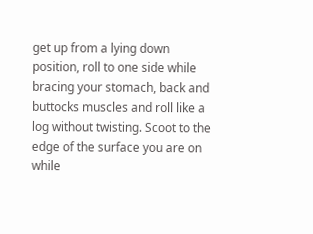get up from a lying down position, roll to one side while bracing your stomach, back and buttocks muscles and roll like a log without twisting. Scoot to the edge of the surface you are on while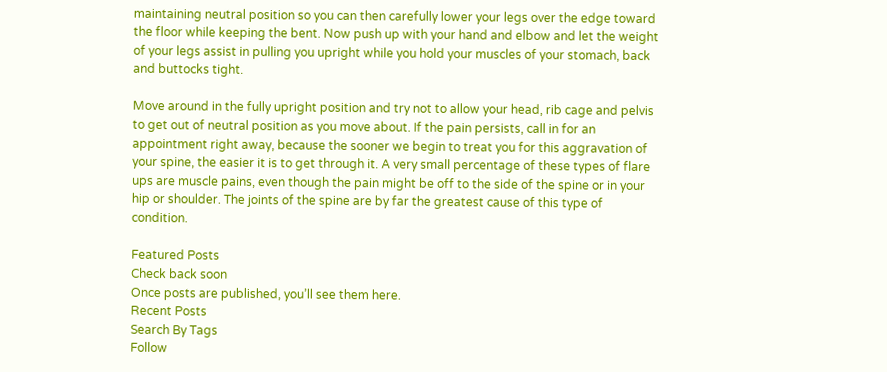maintaining neutral position so you can then carefully lower your legs over the edge toward the floor while keeping the bent. Now push up with your hand and elbow and let the weight of your legs assist in pulling you upright while you hold your muscles of your stomach, back and buttocks tight.

Move around in the fully upright position and try not to allow your head, rib cage and pelvis to get out of neutral position as you move about. If the pain persists, call in for an appointment right away, because the sooner we begin to treat you for this aggravation of your spine, the easier it is to get through it. A very small percentage of these types of flare ups are muscle pains, even though the pain might be off to the side of the spine or in your hip or shoulder. The joints of the spine are by far the greatest cause of this type of condition.

Featured Posts
Check back soon
Once posts are published, you’ll see them here.
Recent Posts
Search By Tags
Follow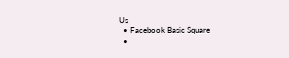Us
  • Facebook Basic Square
  •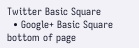Twitter Basic Square
  • Google+ Basic Square
bottom of page